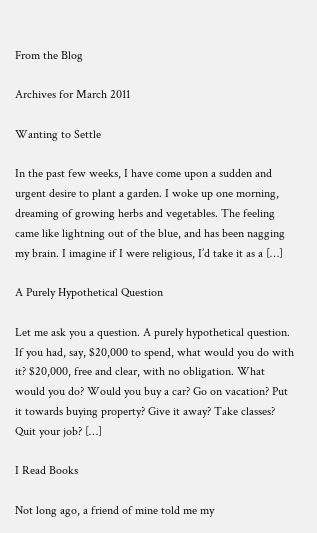From the Blog

Archives for March 2011

Wanting to Settle

In the past few weeks, I have come upon a sudden and urgent desire to plant a garden. I woke up one morning, dreaming of growing herbs and vegetables. The feeling came like lightning out of the blue, and has been nagging my brain. I imagine if I were religious, I’d take it as a […]

A Purely Hypothetical Question

Let me ask you a question. A purely hypothetical question. If you had, say, $20,000 to spend, what would you do with it? $20,000, free and clear, with no obligation. What would you do? Would you buy a car? Go on vacation? Put it towards buying property? Give it away? Take classes? Quit your job? […]

I Read Books

Not long ago, a friend of mine told me my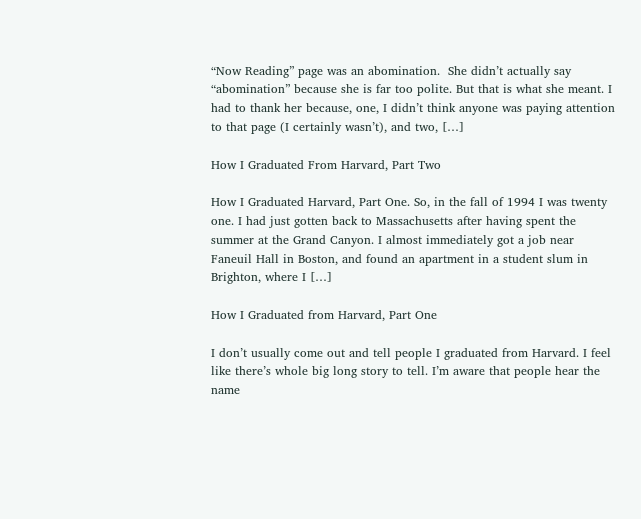“Now Reading” page was an abomination.  She didn’t actually say “abomination” because she is far too polite. But that is what she meant. I had to thank her because, one, I didn’t think anyone was paying attention to that page (I certainly wasn’t), and two, […]

How I Graduated From Harvard, Part Two

How I Graduated Harvard, Part One. So, in the fall of 1994 I was twenty one. I had just gotten back to Massachusetts after having spent the summer at the Grand Canyon. I almost immediately got a job near Faneuil Hall in Boston, and found an apartment in a student slum in Brighton, where I […]

How I Graduated from Harvard, Part One

I don’t usually come out and tell people I graduated from Harvard. I feel like there’s whole big long story to tell. I’m aware that people hear the name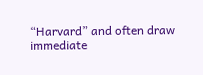“Harvard” and often draw immediate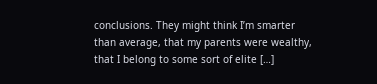conclusions. They might think I’m smarter than average, that my parents were wealthy, that I belong to some sort of elite […]